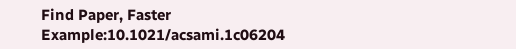Find Paper, Faster
Example:10.1021/acsami.1c06204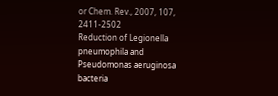or Chem. Rev., 2007, 107, 2411-2502
Reduction of Legionella pneumophila and Pseudomonas aeruginosa bacteria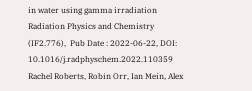in water using gamma irradiation
Radiation Physics and Chemistry  (IF2.776),  Pub Date : 2022-06-22, DOI: 10.1016/j.radphyschem.2022.110359
Rachel Roberts, Robin Orr, Ian Mein, Alex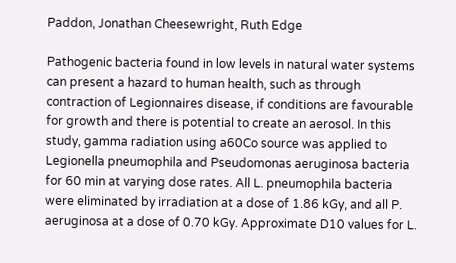Paddon, Jonathan Cheesewright, Ruth Edge

Pathogenic bacteria found in low levels in natural water systems can present a hazard to human health, such as through contraction of Legionnaires disease, if conditions are favourable for growth and there is potential to create an aerosol. In this study, gamma radiation using a60Co source was applied to Legionella pneumophila and Pseudomonas aeruginosa bacteria for 60 min at varying dose rates. All L. pneumophila bacteria were eliminated by irradiation at a dose of 1.86 kGy, and all P. aeruginosa at a dose of 0.70 kGy. Approximate D10 values for L.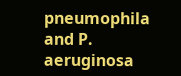pneumophila and P. aeruginosa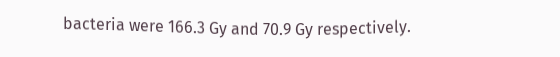bacteria were 166.3 Gy and 70.9 Gy respectively.